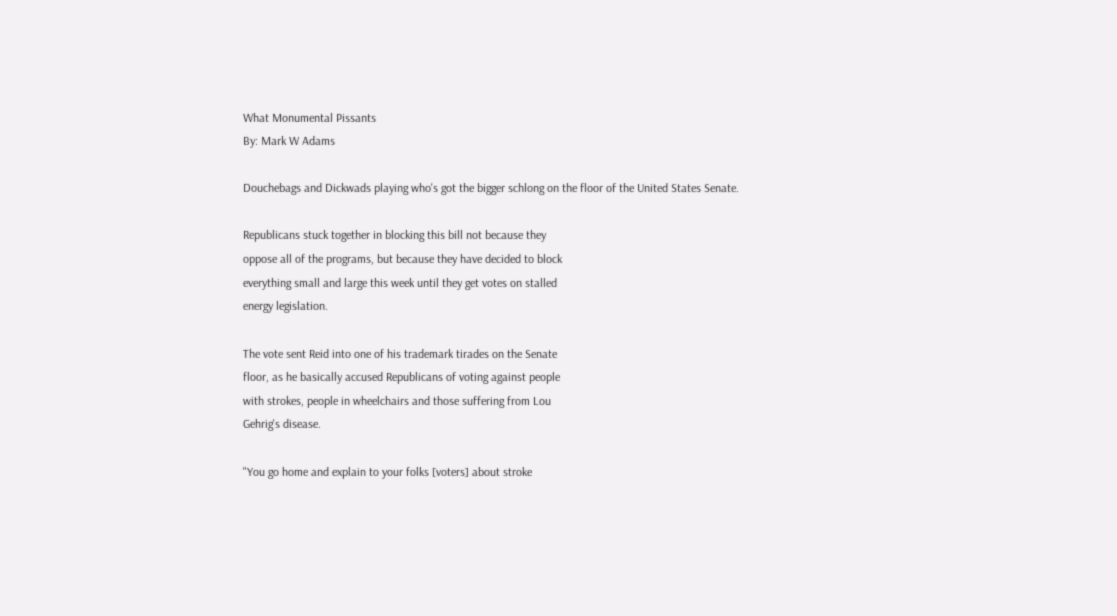What Monumental Pissants
By: Mark W Adams

Douchebags and Dickwads playing who's got the bigger schlong on the floor of the United States Senate.

Republicans stuck together in blocking this bill not because they
oppose all of the programs, but because they have decided to block
everything small and large this week until they get votes on stalled
energy legislation.

The vote sent Reid into one of his trademark tirades on the Senate
floor, as he basically accused Republicans of voting against people
with strokes, people in wheelchairs and those suffering from Lou
Gehrig's disease.

"You go home and explain to your folks [voters] about stroke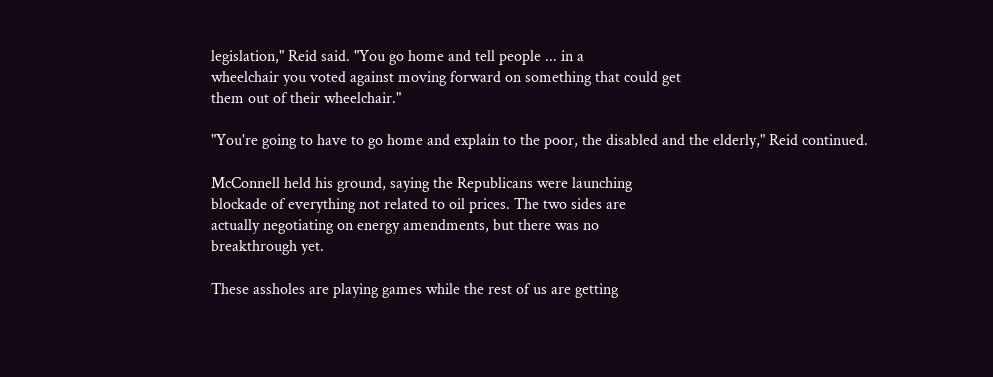legislation," Reid said. "You go home and tell people ... in a
wheelchair you voted against moving forward on something that could get
them out of their wheelchair."

"You're going to have to go home and explain to the poor, the disabled and the elderly," Reid continued.

McConnell held his ground, saying the Republicans were launching
blockade of everything not related to oil prices. The two sides are
actually negotiating on energy amendments, but there was no
breakthrough yet.

These assholes are playing games while the rest of us are getting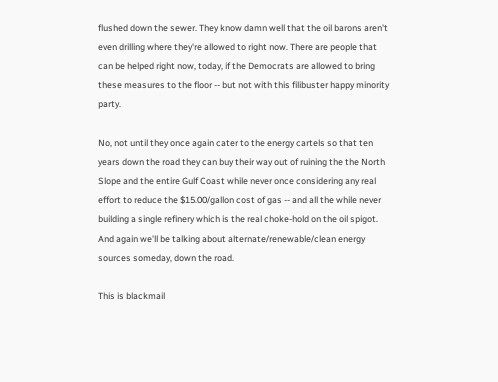flushed down the sewer. They know damn well that the oil barons aren't even drilling where they're allowed to right now. There are people that can be helped right now, today, if the Democrats are allowed to bring these measures to the floor -- but not with this filibuster happy minority party.

No, not until they once again cater to the energy cartels so that ten years down the road they can buy their way out of ruining the the North Slope and the entire Gulf Coast while never once considering any real effort to reduce the $15.00/gallon cost of gas -- and all the while never building a single refinery which is the real choke-hold on the oil spigot. And again we'll be talking about alternate/renewable/clean energy sources someday, down the road.

This is blackmail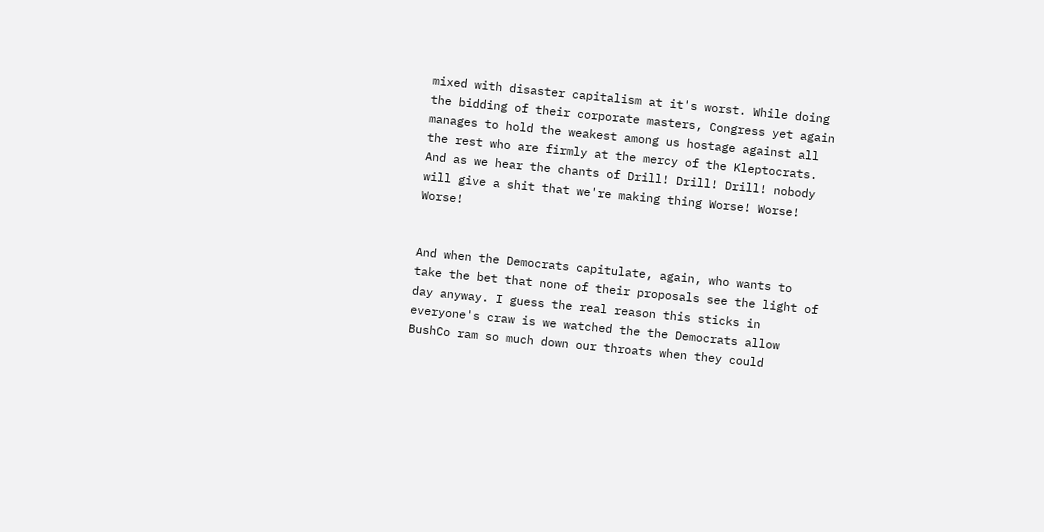mixed with disaster capitalism at it's worst. While doing the bidding of their corporate masters, Congress yet again manages to hold the weakest among us hostage against all the rest who are firmly at the mercy of the Kleptocrats. And as we hear the chants of Drill! Drill! Drill! nobody will give a shit that we're making thing Worse! Worse! Worse!


And when the Democrats capitulate, again, who wants to take the bet that none of their proposals see the light of day anyway. I guess the real reason this sticks in everyone's craw is we watched the the Democrats allow BushCo ram so much down our throats when they could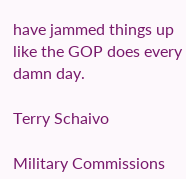have jammed things up like the GOP does every damn day.

Terry Schaivo

Military Commissions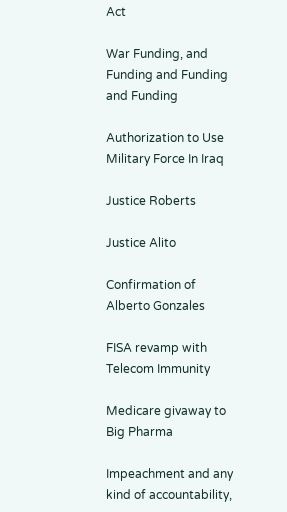Act

War Funding, and Funding and Funding and Funding

Authorization to Use Military Force In Iraq

Justice Roberts

Justice Alito

Confirmation of Alberto Gonzales

FISA revamp with Telecom Immunity

Medicare givaway to Big Pharma

Impeachment and any kind of accountability,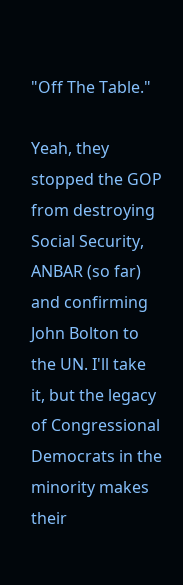"Off The Table."

Yeah, they stopped the GOP from destroying Social Security, ANBAR (so far) and confirming John Bolton to the UN. I'll take it, but the legacy of Congressional Democrats in the minority makes their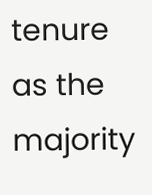tenure as the majority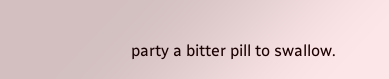party a bitter pill to swallow.